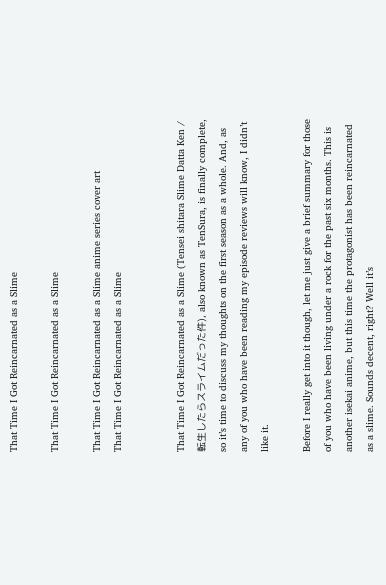That Time I Got Reincarnated as a Slime

That Time I Got Reincarnated as a Slime

That Time I Got Reincarnated as a Slime anime series cover art
That Time I Got Reincarnated as a Slime


That Time I Got Reincarnated as a Slime (Tensei shitara Slime Datta Ken / 転生したらスライムだった件), also known as TenSura, is finally complete, so it’s time to discuss my thoughts on the first season as a whole. And, as any of you who have been reading my episode reviews will know, I didn’t like it.

Before I really get into it though, let me just give a brief summary for those of you who have been living under a rock for the past six months. This is another isekai anime, but this time the protagonist has been reincarnated as a slime. Sounds decent, right? Well it’s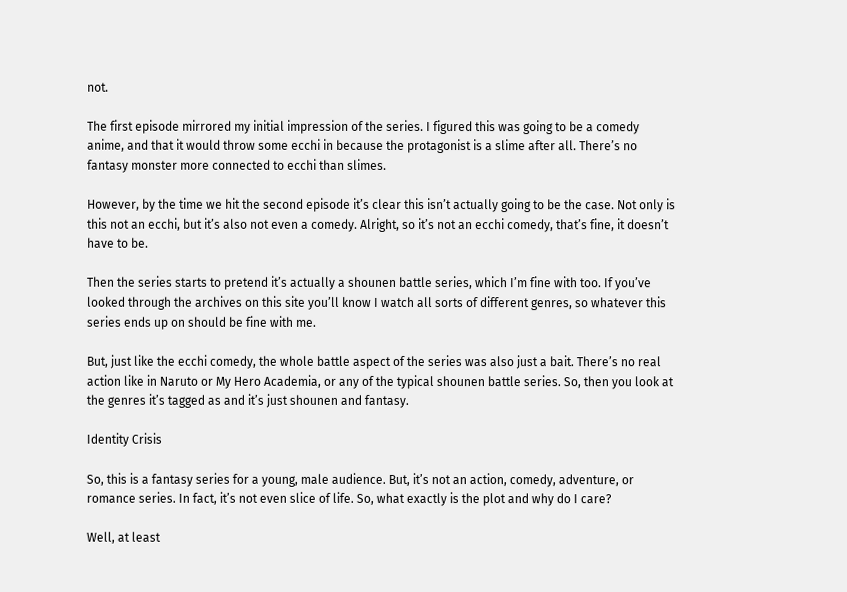not.

The first episode mirrored my initial impression of the series. I figured this was going to be a comedy anime, and that it would throw some ecchi in because the protagonist is a slime after all. There’s no fantasy monster more connected to ecchi than slimes.

However, by the time we hit the second episode it’s clear this isn’t actually going to be the case. Not only is this not an ecchi, but it’s also not even a comedy. Alright, so it’s not an ecchi comedy, that’s fine, it doesn’t have to be.

Then the series starts to pretend it’s actually a shounen battle series, which I’m fine with too. If you’ve looked through the archives on this site you’ll know I watch all sorts of different genres, so whatever this series ends up on should be fine with me.

But, just like the ecchi comedy, the whole battle aspect of the series was also just a bait. There’s no real action like in Naruto or My Hero Academia, or any of the typical shounen battle series. So, then you look at the genres it’s tagged as and it’s just shounen and fantasy.

Identity Crisis

So, this is a fantasy series for a young, male audience. But, it’s not an action, comedy, adventure, or romance series. In fact, it’s not even slice of life. So, what exactly is the plot and why do I care?

Well, at least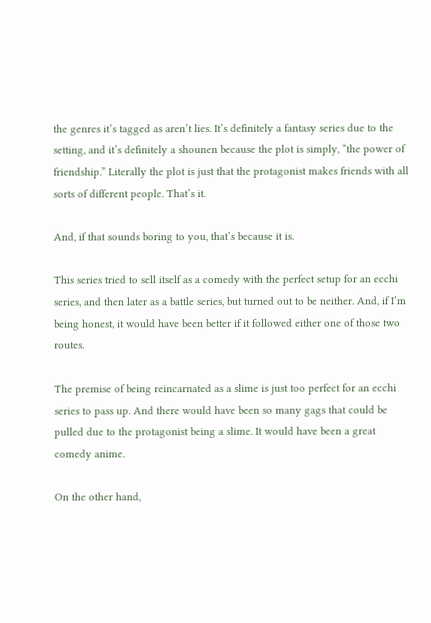the genres it’s tagged as aren’t lies. It’s definitely a fantasy series due to the setting, and it’s definitely a shounen because the plot is simply, “the power of friendship.” Literally the plot is just that the protagonist makes friends with all sorts of different people. That’s it.

And, if that sounds boring to you, that’s because it is.

This series tried to sell itself as a comedy with the perfect setup for an ecchi series, and then later as a battle series, but turned out to be neither. And, if I’m being honest, it would have been better if it followed either one of those two routes.

The premise of being reincarnated as a slime is just too perfect for an ecchi series to pass up. And there would have been so many gags that could be pulled due to the protagonist being a slime. It would have been a great comedy anime.

On the other hand,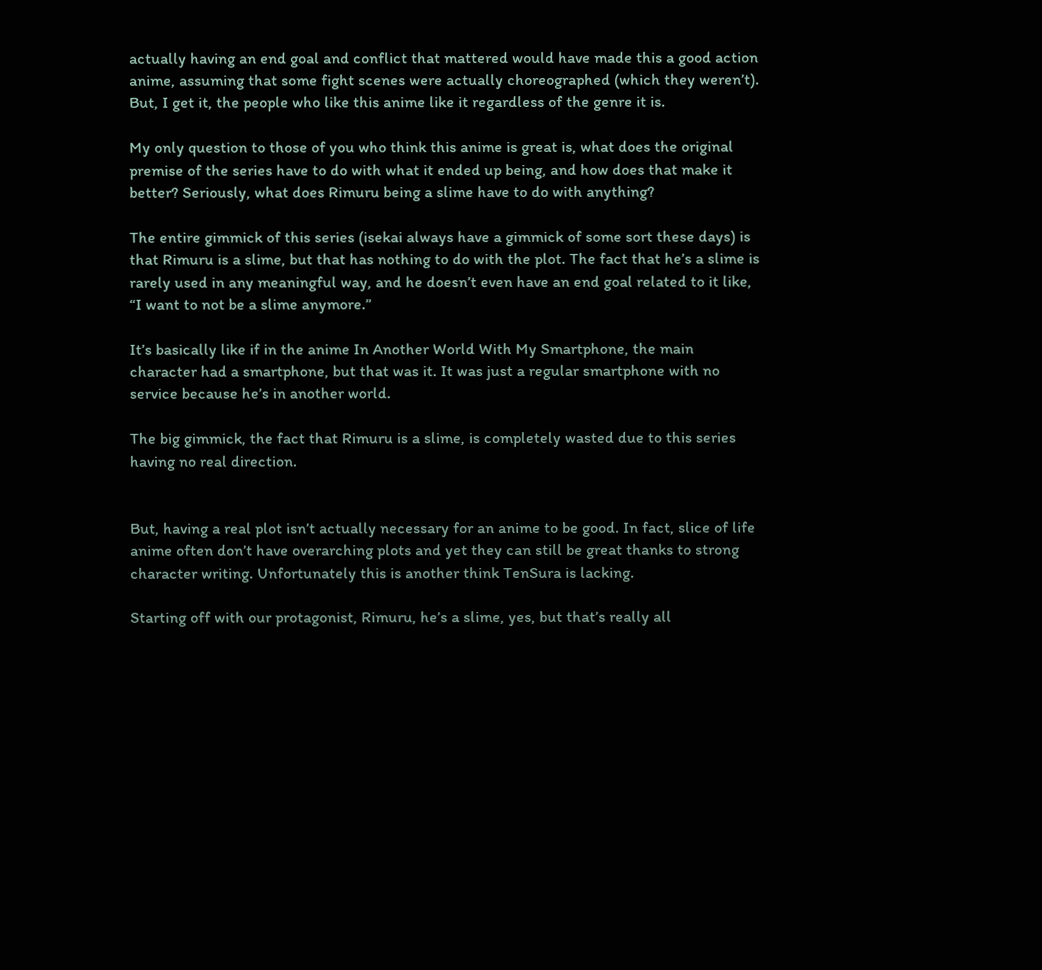actually having an end goal and conflict that mattered would have made this a good action anime, assuming that some fight scenes were actually choreographed (which they weren’t). But, I get it, the people who like this anime like it regardless of the genre it is.

My only question to those of you who think this anime is great is, what does the original premise of the series have to do with what it ended up being, and how does that make it better? Seriously, what does Rimuru being a slime have to do with anything?

The entire gimmick of this series (isekai always have a gimmick of some sort these days) is that Rimuru is a slime, but that has nothing to do with the plot. The fact that he’s a slime is rarely used in any meaningful way, and he doesn’t even have an end goal related to it like, “I want to not be a slime anymore.”

It’s basically like if in the anime In Another World With My Smartphone, the main character had a smartphone, but that was it. It was just a regular smartphone with no service because he’s in another world.

The big gimmick, the fact that Rimuru is a slime, is completely wasted due to this series having no real direction.


But, having a real plot isn’t actually necessary for an anime to be good. In fact, slice of life anime often don’t have overarching plots and yet they can still be great thanks to strong character writing. Unfortunately this is another think TenSura is lacking.

Starting off with our protagonist, Rimuru, he’s a slime, yes, but that’s really all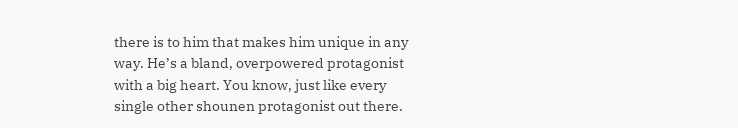there is to him that makes him unique in any way. He’s a bland, overpowered protagonist with a big heart. You know, just like every single other shounen protagonist out there.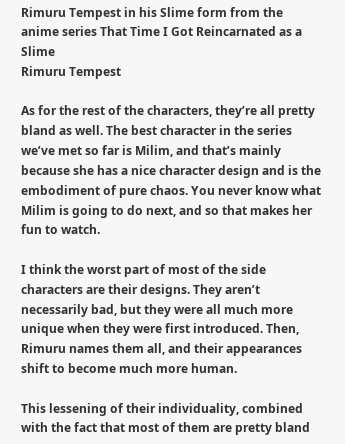Rimuru Tempest in his Slime form from the anime series That Time I Got Reincarnated as a Slime
Rimuru Tempest

As for the rest of the characters, they’re all pretty bland as well. The best character in the series we’ve met so far is Milim, and that’s mainly because she has a nice character design and is the embodiment of pure chaos. You never know what Milim is going to do next, and so that makes her fun to watch.

I think the worst part of most of the side characters are their designs. They aren’t necessarily bad, but they were all much more unique when they were first introduced. Then, Rimuru names them all, and their appearances shift to become much more human.

This lessening of their individuality, combined with the fact that most of them are pretty bland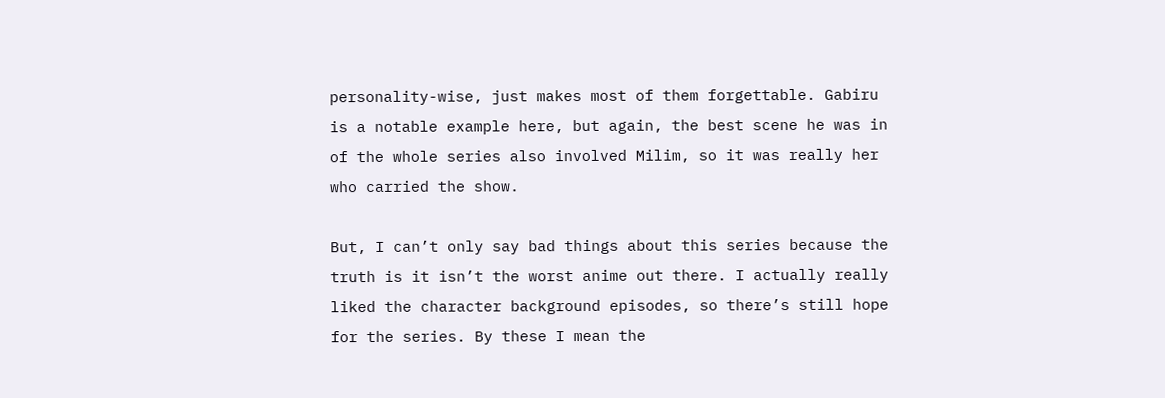personality-wise, just makes most of them forgettable. Gabiru is a notable example here, but again, the best scene he was in of the whole series also involved Milim, so it was really her who carried the show.

But, I can’t only say bad things about this series because the truth is it isn’t the worst anime out there. I actually really liked the character background episodes, so there’s still hope for the series. By these I mean the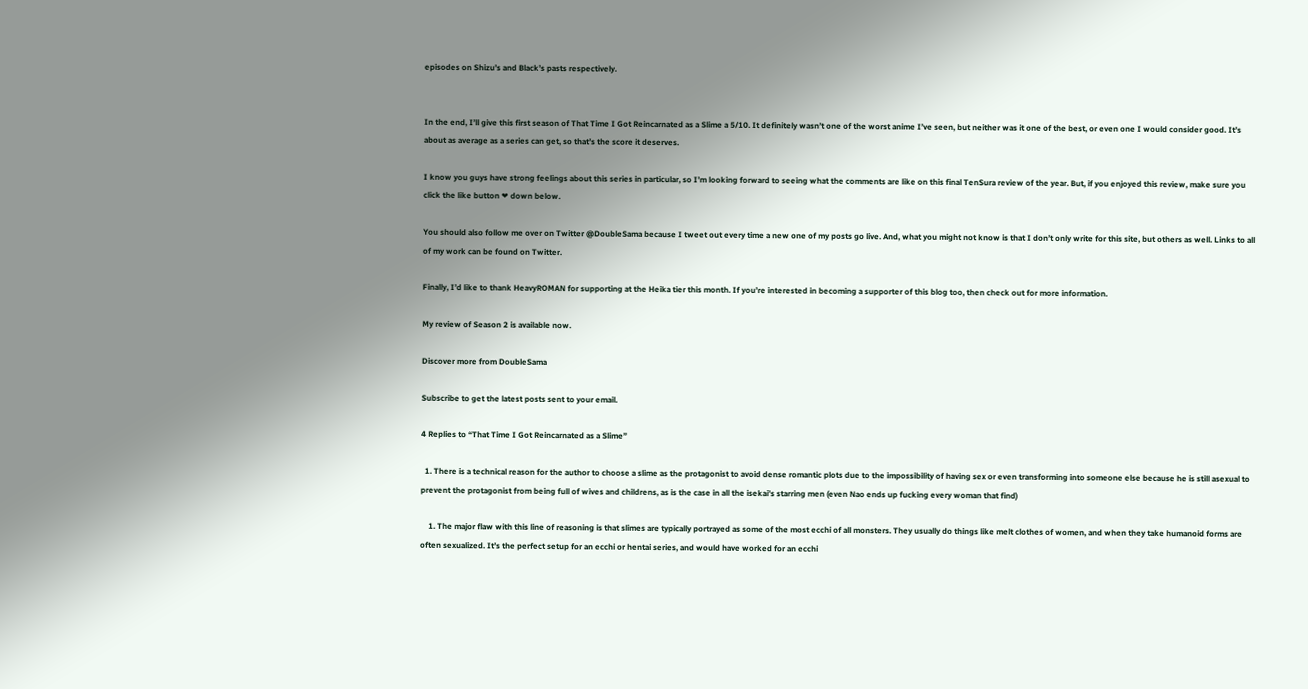episodes on Shizu’s and Black’s pasts respectively.


In the end, I’ll give this first season of That Time I Got Reincarnated as a Slime a 5/10. It definitely wasn’t one of the worst anime I’ve seen, but neither was it one of the best, or even one I would consider good. It’s about as average as a series can get, so that’s the score it deserves.

I know you guys have strong feelings about this series in particular, so I’m looking forward to seeing what the comments are like on this final TenSura review of the year. But, if you enjoyed this review, make sure you click the like button ❤ down below.

You should also follow me over on Twitter @DoubleSama because I tweet out every time a new one of my posts go live. And, what you might not know is that I don’t only write for this site, but others as well. Links to all of my work can be found on Twitter.

Finally, I’d like to thank HeavyROMAN for supporting at the Heika tier this month. If you’re interested in becoming a supporter of this blog too, then check out for more information.

My review of Season 2 is available now.

Discover more from DoubleSama

Subscribe to get the latest posts sent to your email.

4 Replies to “That Time I Got Reincarnated as a Slime”

  1. There is a technical reason for the author to choose a slime as the protagonist to avoid dense romantic plots due to the impossibility of having sex or even transforming into someone else because he is still asexual to prevent the protagonist from being full of wives and childrens, as is the case in all the isekai’s starring men (even Nao ends up fucking every woman that find)

    1. The major flaw with this line of reasoning is that slimes are typically portrayed as some of the most ecchi of all monsters. They usually do things like melt clothes of women, and when they take humanoid forms are often sexualized. It’s the perfect setup for an ecchi or hentai series, and would have worked for an ecchi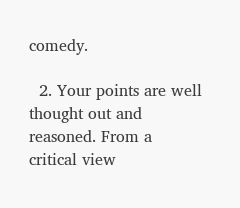comedy.

  2. Your points are well thought out and reasoned. From a critical view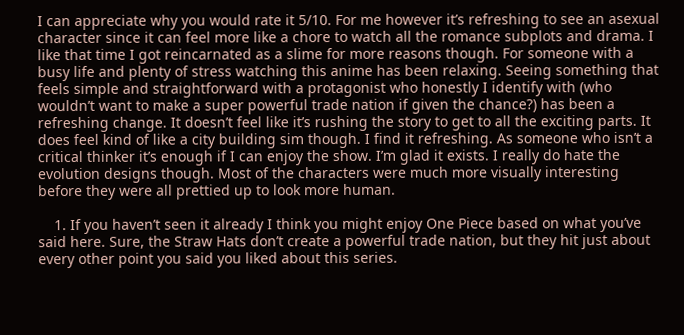I can appreciate why you would rate it 5/10. For me however it’s refreshing to see an asexual character since it can feel more like a chore to watch all the romance subplots and drama. I like that time I got reincarnated as a slime for more reasons though. For someone with a busy life and plenty of stress watching this anime has been relaxing. Seeing something that feels simple and straightforward with a protagonist who honestly I identify with (who wouldn’t want to make a super powerful trade nation if given the chance?) has been a refreshing change. It doesn’t feel like it’s rushing the story to get to all the exciting parts. It does feel kind of like a city building sim though. I find it refreshing. As someone who isn’t a critical thinker it’s enough if I can enjoy the show. I’m glad it exists. I really do hate the evolution designs though. Most of the characters were much more visually interesting before they were all prettied up to look more human.

    1. If you haven’t seen it already I think you might enjoy One Piece based on what you’ve said here. Sure, the Straw Hats don’t create a powerful trade nation, but they hit just about every other point you said you liked about this series.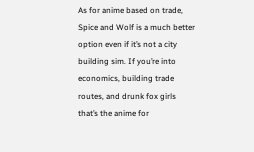As for anime based on trade, Spice and Wolf is a much better option even if it’s not a city building sim. If you’re into economics, building trade routes, and drunk fox girls that’s the anime for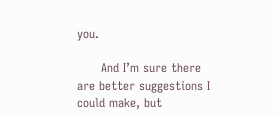you.

      And I’m sure there are better suggestions I could make, but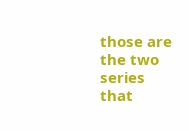those are the two series that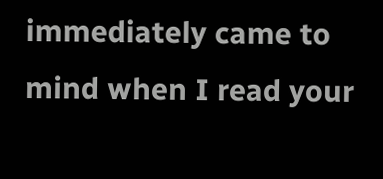immediately came to mind when I read your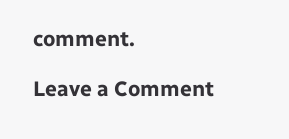comment.

Leave a Comment